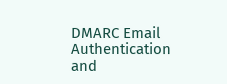DMARC Email Authentication and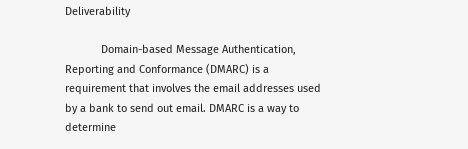Deliverability

            Domain-based Message Authentication, Reporting and Conformance (DMARC) is a requirement that involves the email addresses used by a bank to send out email. DMARC is a way to determine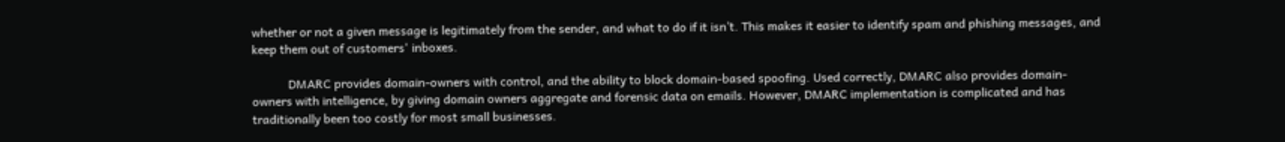whether or not a given message is legitimately from the sender, and what to do if it isn’t. This makes it easier to identify spam and phishing messages, and keep them out of customers' inboxes.

            DMARC provides domain-owners with control, and the ability to block domain-based spoofing. Used correctly, DMARC also provides domain-owners with intelligence, by giving domain owners aggregate and forensic data on emails. However, DMARC implementation is complicated and has traditionally been too costly for most small businesses.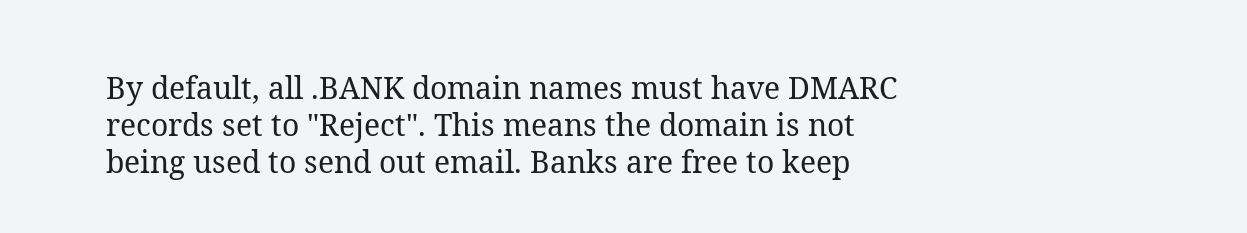By default, all .BANK domain names must have DMARC records set to "Reject". This means the domain is not being used to send out email. Banks are free to keep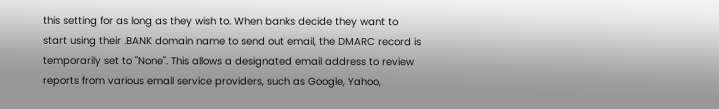this setting for as long as they wish to. When banks decide they want to start using their .BANK domain name to send out email, the DMARC record is temporarily set to "None". This allows a designated email address to review reports from various email service providers, such as Google, Yahoo,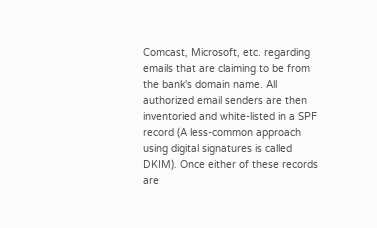Comcast, Microsoft, etc. regarding emails that are claiming to be from the bank's domain name. All authorized email senders are then inventoried and white-listed in a SPF record (A less-common approach using digital signatures is called DKIM). Once either of these records are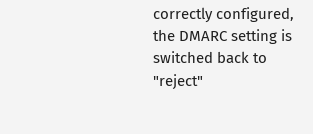correctly configured, the DMARC setting is switched back to "reject"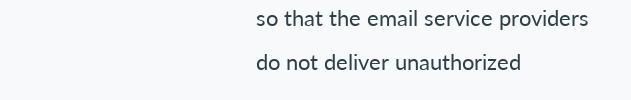so that the email service providers do not deliver unauthorized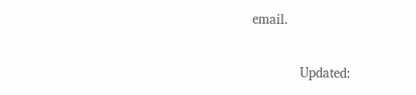email.

            Updated: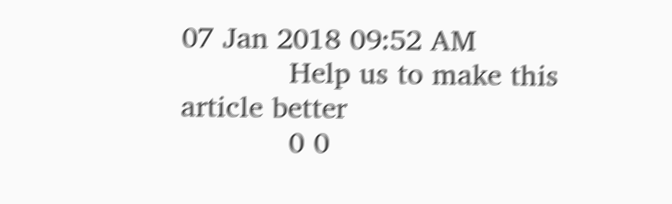07 Jan 2018 09:52 AM
            Help us to make this article better
            0 0